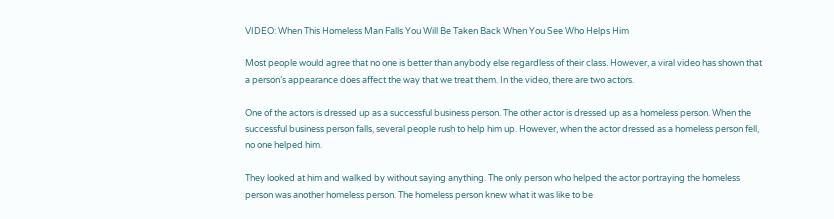VIDEO: When This Homeless Man Falls You Will Be Taken Back When You See Who Helps Him

Most people would agree that no one is better than anybody else regardless of their class. However, a viral video has shown that a person’s appearance does affect the way that we treat them. In the video, there are two actors.

One of the actors is dressed up as a successful business person. The other actor is dressed up as a homeless person. When the successful business person falls, several people rush to help him up. However, when the actor dressed as a homeless person fell, no one helped him.

They looked at him and walked by without saying anything. The only person who helped the actor portraying the homeless person was another homeless person. The homeless person knew what it was like to be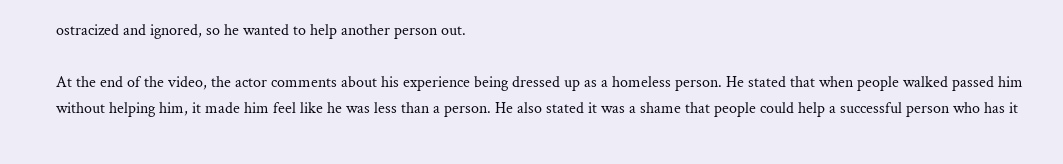ostracized and ignored, so he wanted to help another person out.

At the end of the video, the actor comments about his experience being dressed up as a homeless person. He stated that when people walked passed him without helping him, it made him feel like he was less than a person. He also stated it was a shame that people could help a successful person who has it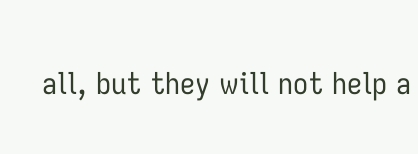all, but they will not help a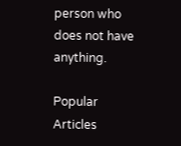person who does not have anything.

Popular Articles